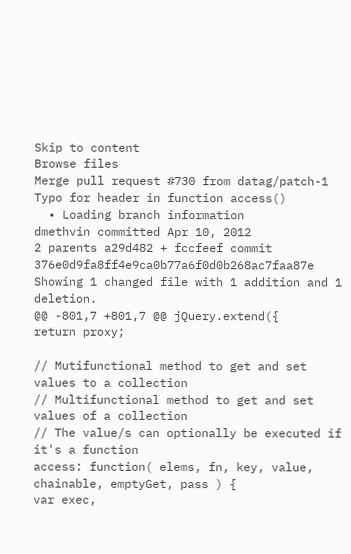Skip to content
Browse files
Merge pull request #730 from datag/patch-1
Typo for header in function access()
  • Loading branch information
dmethvin committed Apr 10, 2012
2 parents a29d482 + fccfeef commit 376e0d9fa8ff4e9ca0b77a6f0d0b268ac7faa87e
Showing 1 changed file with 1 addition and 1 deletion.
@@ -801,7 +801,7 @@ jQuery.extend({
return proxy;

// Mutifunctional method to get and set values to a collection
// Multifunctional method to get and set values of a collection
// The value/s can optionally be executed if it's a function
access: function( elems, fn, key, value, chainable, emptyGet, pass ) {
var exec,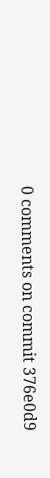0 comments on commit 376e0d9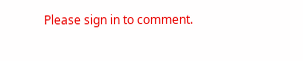Please sign in to comment.